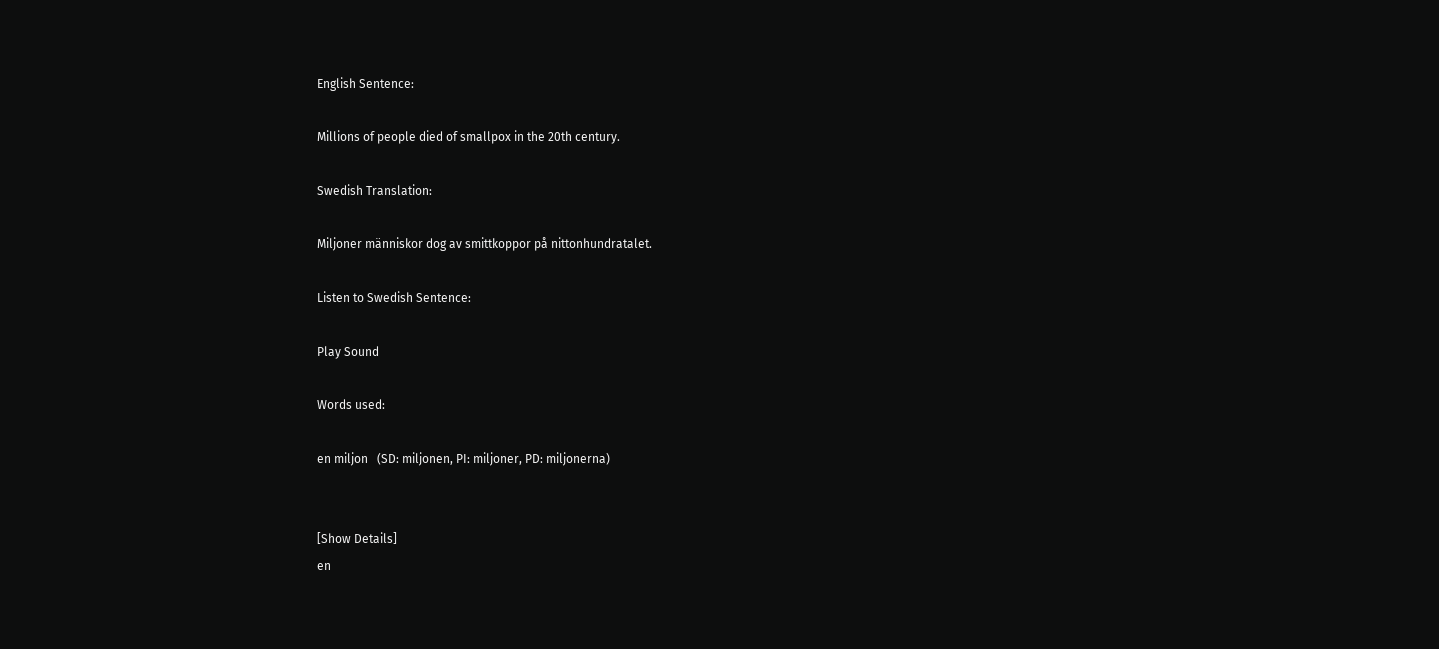English Sentence:

Millions of people died of smallpox in the 20th century.

Swedish Translation:

Miljoner människor dog av smittkoppor på nittonhundratalet.

Listen to Swedish Sentence:

Play Sound

Words used:

en miljon   (SD: miljonen, PI: miljoner, PD: miljonerna)


[Show Details]
en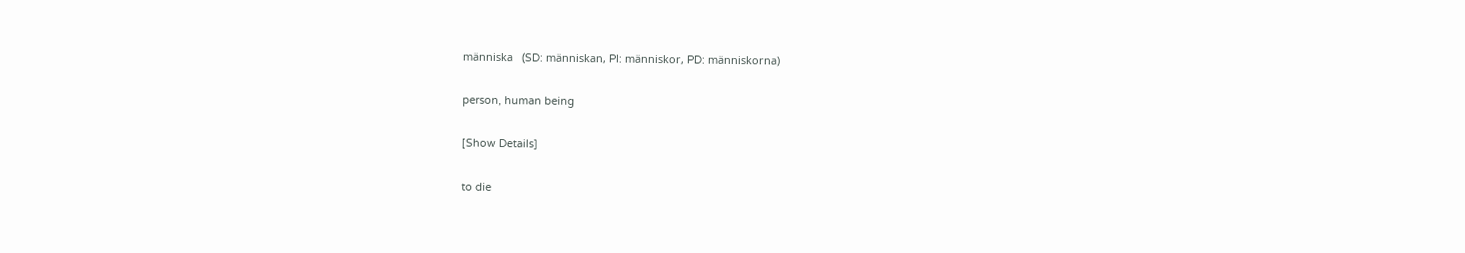människa   (SD: människan, PI: människor, PD: människorna)

person, human being

[Show Details]

to die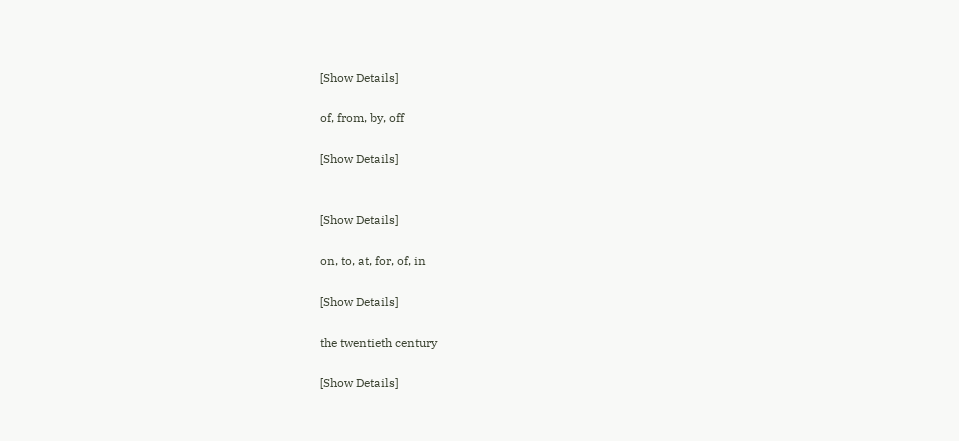[Show Details]

of, from, by, off

[Show Details]


[Show Details]

on, to, at, for, of, in

[Show Details]

the twentieth century

[Show Details]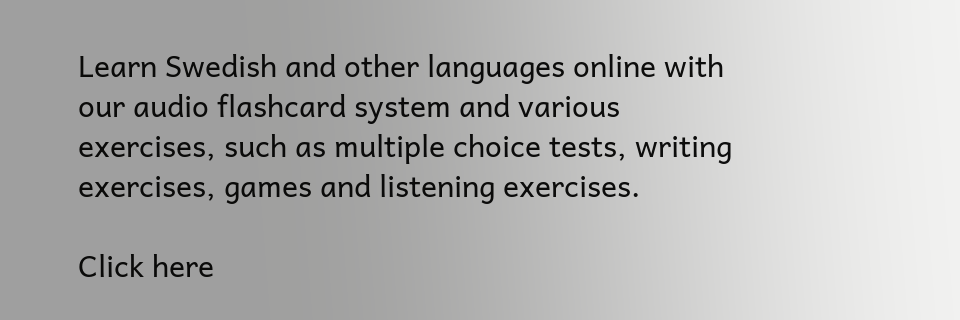Learn Swedish and other languages online with our audio flashcard system and various exercises, such as multiple choice tests, writing exercises, games and listening exercises.

Click here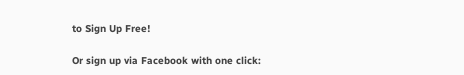to Sign Up Free!

Or sign up via Facebook with one click: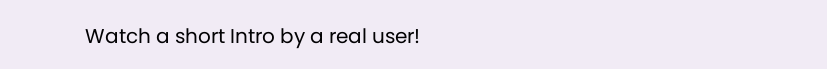Watch a short Intro by a real user!